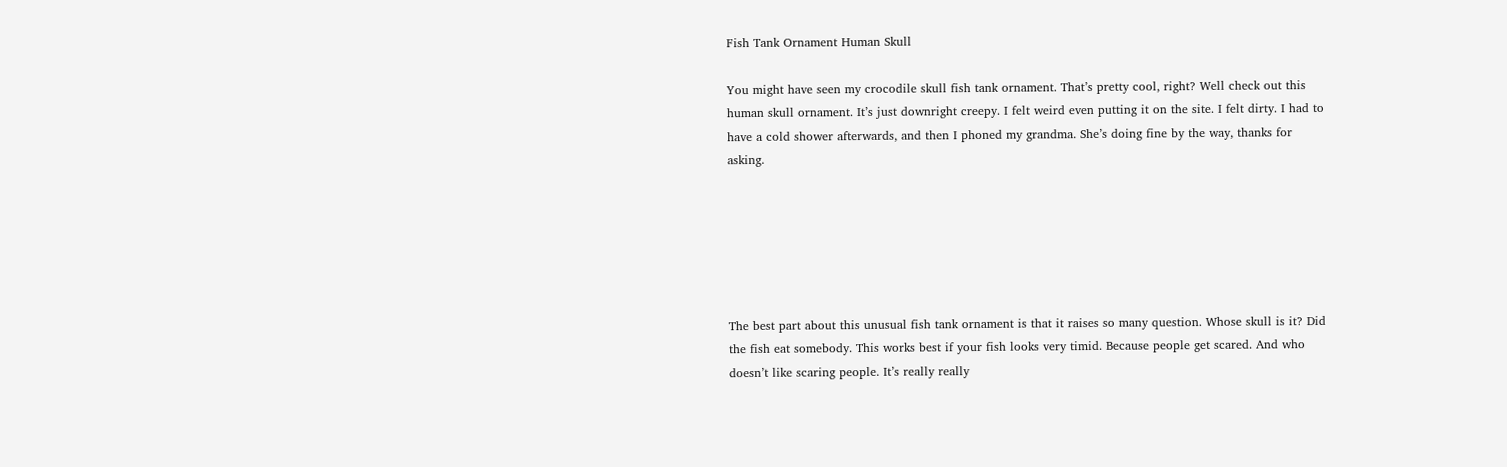Fish Tank Ornament Human Skull

You might have seen my crocodile skull fish tank ornament. That’s pretty cool, right? Well check out this human skull ornament. It’s just downright creepy. I felt weird even putting it on the site. I felt dirty. I had to have a cold shower afterwards, and then I phoned my grandma. She’s doing fine by the way, thanks for asking.






The best part about this unusual fish tank ornament is that it raises so many question. Whose skull is it? Did the fish eat somebody. This works best if your fish looks very timid. Because people get scared. And who doesn’t like scaring people. It’s really really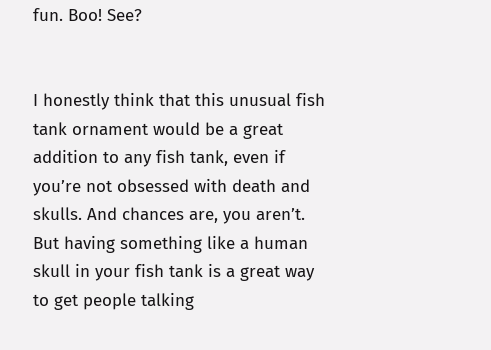fun. Boo! See?


I honestly think that this unusual fish tank ornament would be a great addition to any fish tank, even if you’re not obsessed with death and skulls. And chances are, you aren’t. But having something like a human skull in your fish tank is a great way to get people talking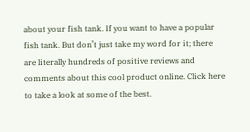about your fish tank. If you want to have a popular fish tank. But don’t just take my word for it; there are literally hundreds of positive reviews and comments about this cool product online. Click here to take a look at some of the best.